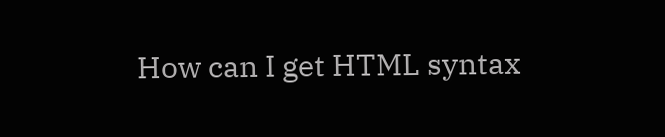How can I get HTML syntax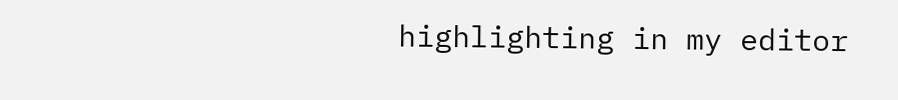highlighting in my editor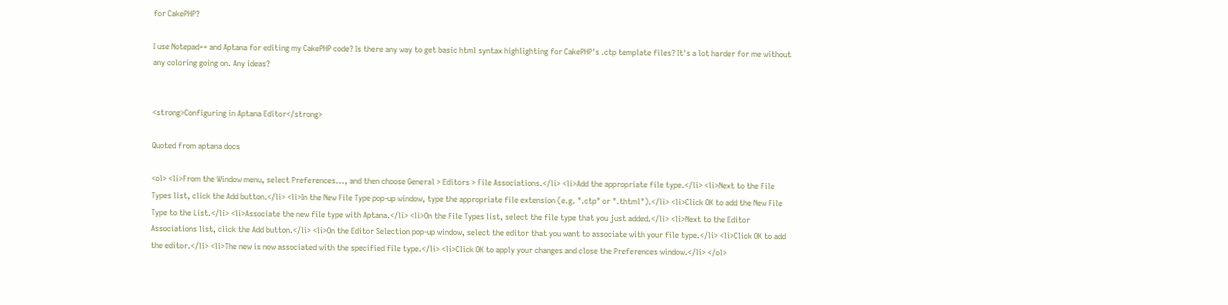for CakePHP?

I use Notepad++ and Aptana for editing my CakePHP code? Is there any way to get basic html syntax highlighting for CakePHP's .ctp template files? It's a lot harder for me without any coloring going on. Any ideas?


<strong>Configuring in Aptana Editor</strong>

Quoted from aptana docs

<ol> <li>From the Window menu, select Preferences..., and then choose General > Editors > File Associations.</li> <li>Add the appropriate file type.</li> <li>Next to the File Types list, click the Add button.</li> <li>In the New File Type pop-up window, type the appropriate file extension (e.g. ".ctp" or ".thtml").</li> <li>Click OK to add the New File Type to the List.</li> <li>Associate the new file type with Aptana.</li> <li>On the File Types list, select the file type that you just added.</li> <li>Next to the Editor Associations list, click the Add button.</li> <li>On the Editor Selection pop-up window, select the editor that you want to associate with your file type.</li> <li>Click OK to add the editor.</li> <li>The new is now associated with the specified file type.</li> <li>Click OK to apply your changes and close the Preferences window.</li> </ol>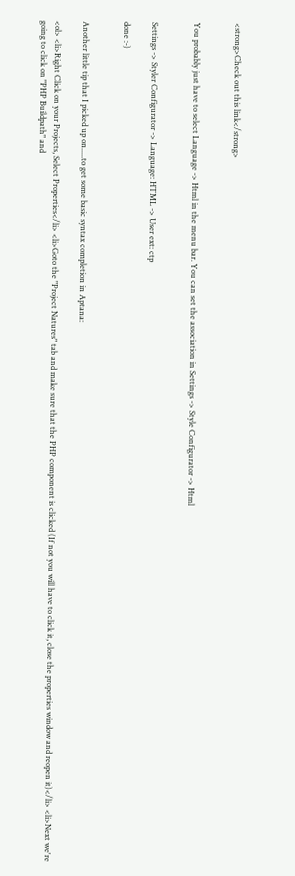<strong>Check out this link</strong>


You probably just have to select Language -> Html in the menu bar. You can set the association in Settings -> Style Configurator -> Html


Settings -> Styler Configurator -> Language: HTML -> User ext: ctp

done :-)


Another little tip that I picked up on.....to get some basic syntax completion in Aptana:

<ol> <li>Right Click on your Projects, Select Properties</li> <li>Goto the "Project Natures" tab and make sure that the PHP component is clicked (If not you will have to click it, close the properties window and reopen it)</li> <li>Next we're going to click on "PHP Buildpath" and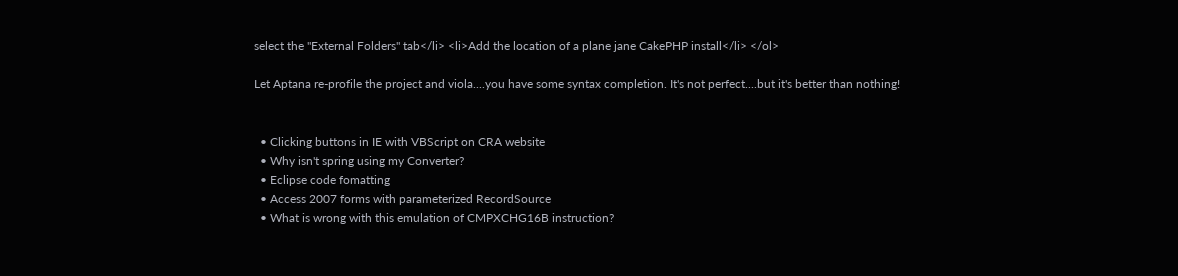select the "External Folders" tab</li> <li>Add the location of a plane jane CakePHP install</li> </ol>

Let Aptana re-profile the project and viola....you have some syntax completion. It's not perfect....but it's better than nothing!


  • Clicking buttons in IE with VBScript on CRA website
  • Why isn't spring using my Converter?
  • Eclipse code fomatting
  • Access 2007 forms with parameterized RecordSource
  • What is wrong with this emulation of CMPXCHG16B instruction?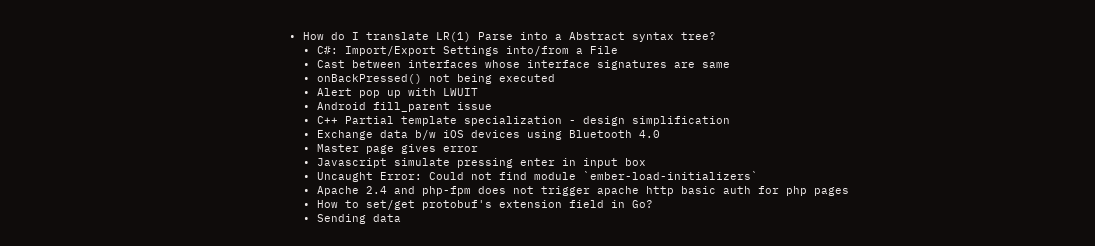• How do I translate LR(1) Parse into a Abstract syntax tree?
  • C#: Import/Export Settings into/from a File
  • Cast between interfaces whose interface signatures are same
  • onBackPressed() not being executed
  • Alert pop up with LWUIT
  • Android fill_parent issue
  • C++ Partial template specialization - design simplification
  • Exchange data b/w iOS devices using Bluetooth 4.0
  • Master page gives error
  • Javascript simulate pressing enter in input box
  • Uncaught Error: Could not find module `ember-load-initializers`
  • Apache 2.4 and php-fpm does not trigger apache http basic auth for php pages
  • How to set/get protobuf's extension field in Go?
  • Sending data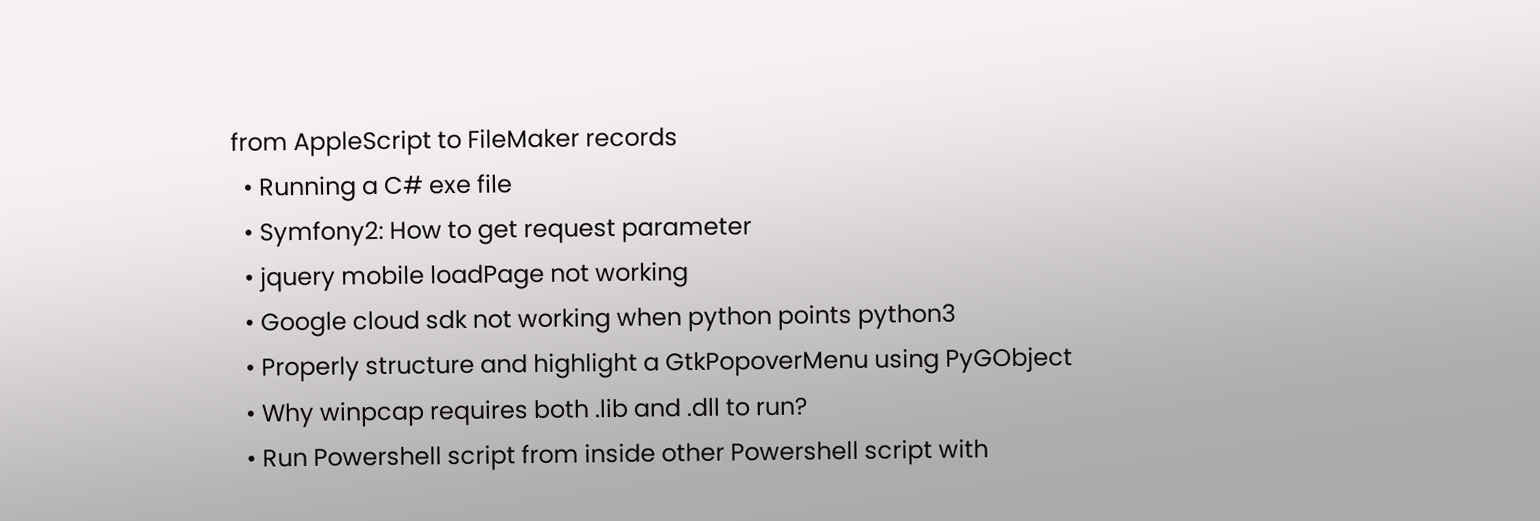from AppleScript to FileMaker records
  • Running a C# exe file
  • Symfony2: How to get request parameter
  • jquery mobile loadPage not working
  • Google cloud sdk not working when python points python3
  • Properly structure and highlight a GtkPopoverMenu using PyGObject
  • Why winpcap requires both .lib and .dll to run?
  • Run Powershell script from inside other Powershell script with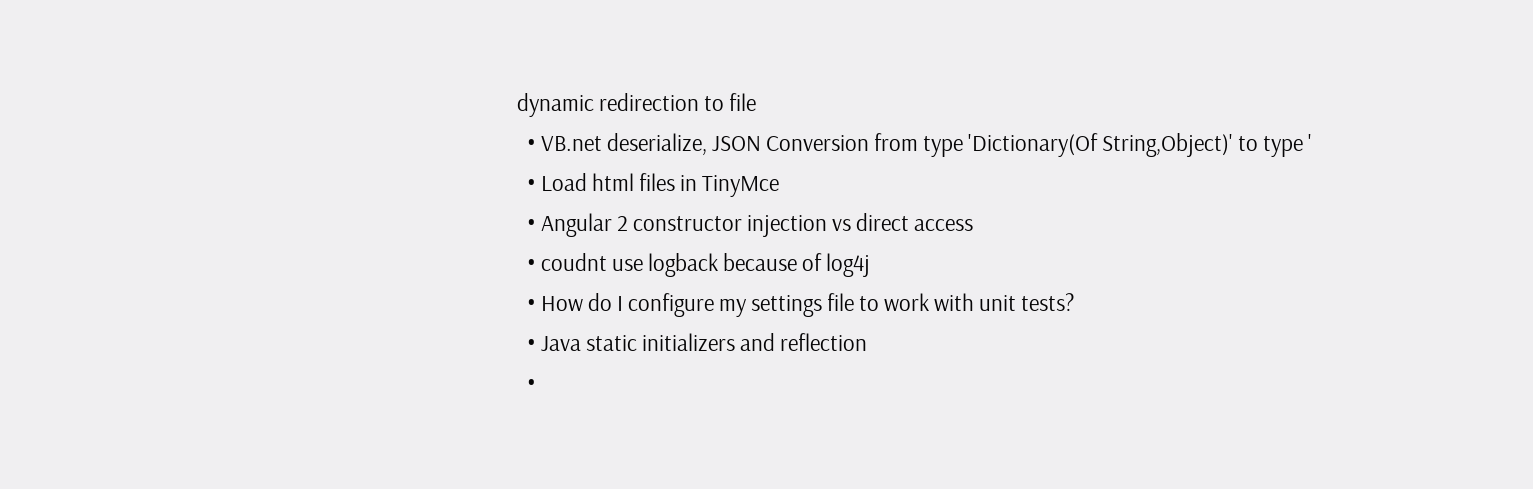dynamic redirection to file
  • VB.net deserialize, JSON Conversion from type 'Dictionary(Of String,Object)' to type '
  • Load html files in TinyMce
  • Angular 2 constructor injection vs direct access
  • coudnt use logback because of log4j
  • How do I configure my settings file to work with unit tests?
  • Java static initializers and reflection
  •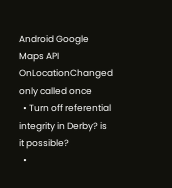Android Google Maps API OnLocationChanged only called once
  • Turn off referential integrity in Derby? is it possible?
  •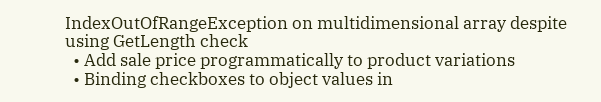IndexOutOfRangeException on multidimensional array despite using GetLength check
  • Add sale price programmatically to product variations
  • Binding checkboxes to object values in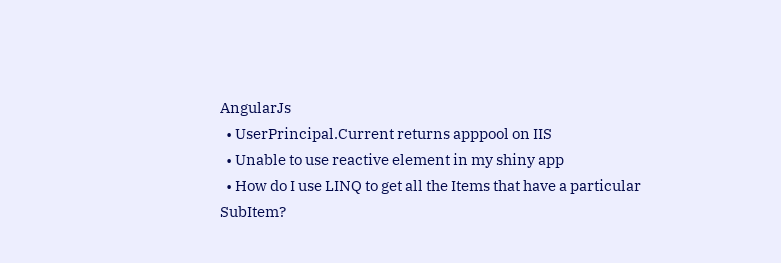AngularJs
  • UserPrincipal.Current returns apppool on IIS
  • Unable to use reactive element in my shiny app
  • How do I use LINQ to get all the Items that have a particular SubItem?